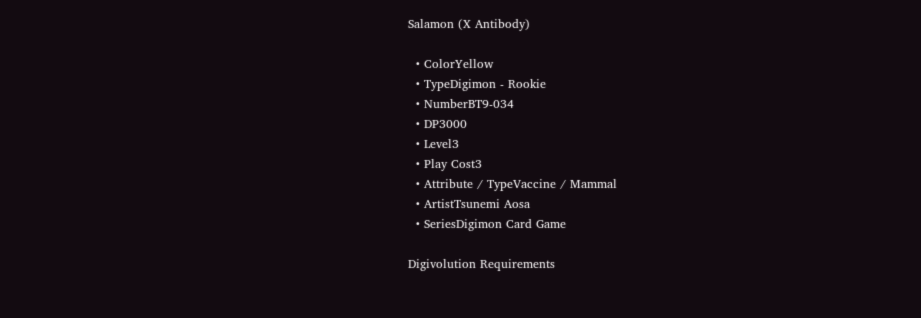Salamon (X Antibody)

  • ColorYellow
  • TypeDigimon - Rookie
  • NumberBT9-034
  • DP3000
  • Level3
  • Play Cost3
  • Attribute / TypeVaccine / Mammal
  • ArtistTsunemi Aosa
  • SeriesDigimon Card Game

Digivolution Requirements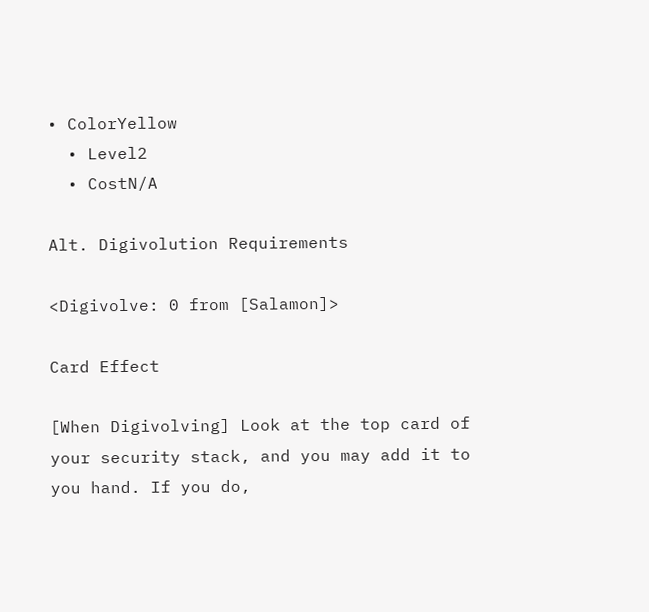• ColorYellow
  • Level2
  • CostN/A

Alt. Digivolution Requirements

<Digivolve: 0 from [Salamon]>

Card Effect

[When Digivolving] Look at the top card of your security stack, and you may add it to you hand. If you do,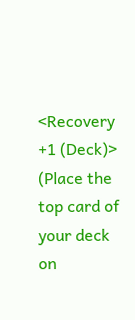<Recovery +1 (Deck)> (Place the top card of your deck on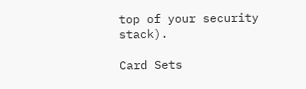top of your security stack).

Card Sets